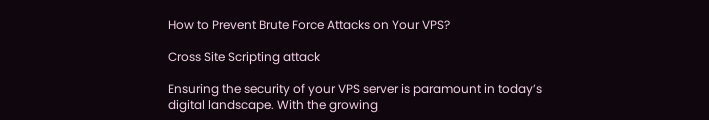How to Prevent Brute Force Attacks on Your VPS?

Cross Site Scripting attack

Ensuring the security of your VPS server is paramount in today’s digital landscape. With the growing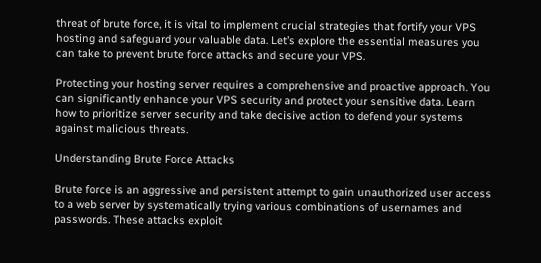threat of brute force, it is vital to implement crucial strategies that fortify your VPS hosting and safeguard your valuable data. Let’s explore the essential measures you can take to prevent brute force attacks and secure your VPS.

Protecting your hosting server requires a comprehensive and proactive approach. You can significantly enhance your VPS security and protect your sensitive data. Learn how to prioritize server security and take decisive action to defend your systems against malicious threats.

Understanding Brute Force Attacks

Brute force is an aggressive and persistent attempt to gain unauthorized user access to a web server by systematically trying various combinations of usernames and passwords. These attacks exploit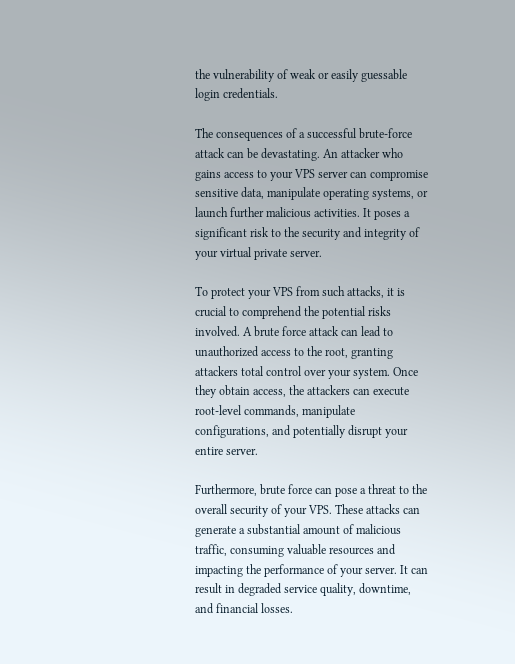the vulnerability of weak or easily guessable login credentials.

The consequences of a successful brute-force attack can be devastating. An attacker who gains access to your VPS server can compromise sensitive data, manipulate operating systems, or launch further malicious activities. It poses a significant risk to the security and integrity of your virtual private server.

To protect your VPS from such attacks, it is crucial to comprehend the potential risks involved. A brute force attack can lead to unauthorized access to the root, granting attackers total control over your system. Once they obtain access, the attackers can execute root-level commands, manipulate configurations, and potentially disrupt your entire server.

Furthermore, brute force can pose a threat to the overall security of your VPS. These attacks can generate a substantial amount of malicious traffic, consuming valuable resources and impacting the performance of your server. It can result in degraded service quality, downtime, and financial losses.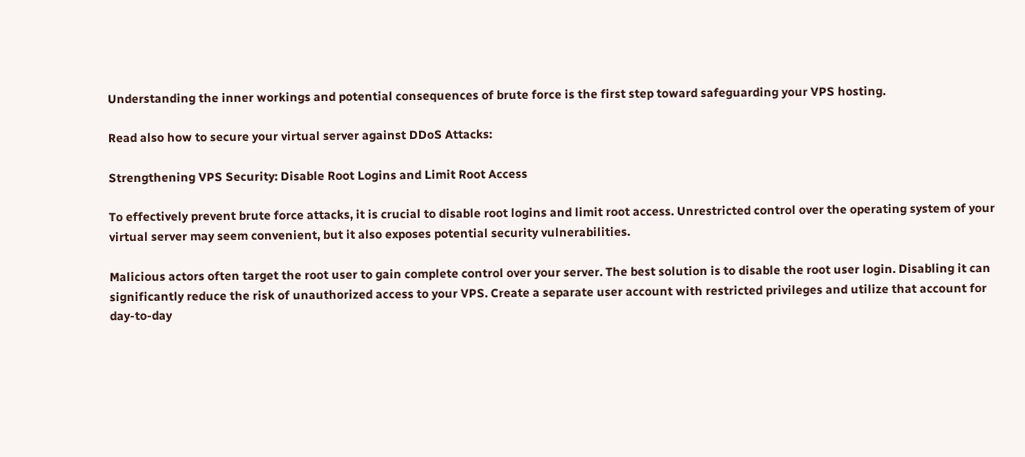Understanding the inner workings and potential consequences of brute force is the first step toward safeguarding your VPS hosting.

Read also how to secure your virtual server against DDoS Attacks:

Strengthening VPS Security: Disable Root Logins and Limit Root Access

To effectively prevent brute force attacks, it is crucial to disable root logins and limit root access. Unrestricted control over the operating system of your virtual server may seem convenient, but it also exposes potential security vulnerabilities.

Malicious actors often target the root user to gain complete control over your server. The best solution is to disable the root user login. Disabling it can significantly reduce the risk of unauthorized access to your VPS. Create a separate user account with restricted privileges and utilize that account for day-to-day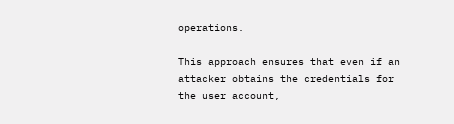operations.

This approach ensures that even if an attacker obtains the credentials for the user account,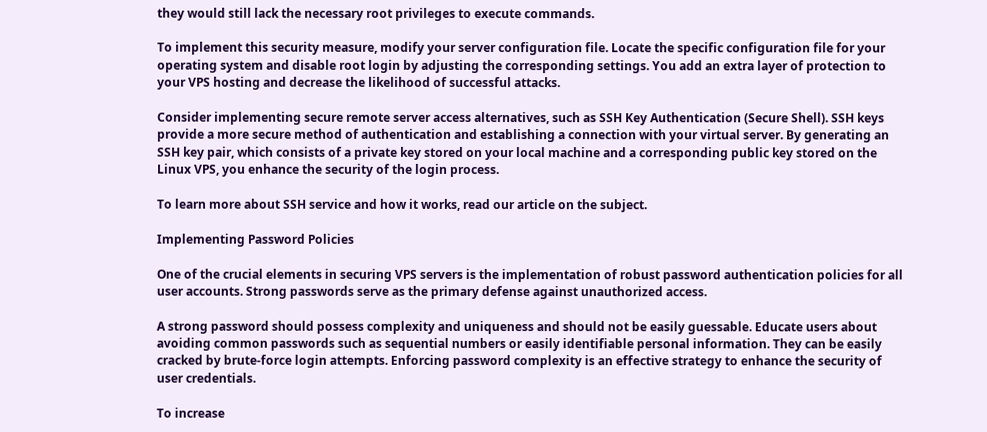they would still lack the necessary root privileges to execute commands.

To implement this security measure, modify your server configuration file. Locate the specific configuration file for your operating system and disable root login by adjusting the corresponding settings. You add an extra layer of protection to your VPS hosting and decrease the likelihood of successful attacks.

Consider implementing secure remote server access alternatives, such as SSH Key Authentication (Secure Shell). SSH keys provide a more secure method of authentication and establishing a connection with your virtual server. By generating an SSH key pair, which consists of a private key stored on your local machine and a corresponding public key stored on the Linux VPS, you enhance the security of the login process.

To learn more about SSH service and how it works, read our article on the subject.

Implementing Password Policies

One of the crucial elements in securing VPS servers is the implementation of robust password authentication policies for all user accounts. Strong passwords serve as the primary defense against unauthorized access.

A strong password should possess complexity and uniqueness and should not be easily guessable. Educate users about avoiding common passwords such as sequential numbers or easily identifiable personal information. They can be easily cracked by brute-force login attempts. Enforcing password complexity is an effective strategy to enhance the security of user credentials.

To increase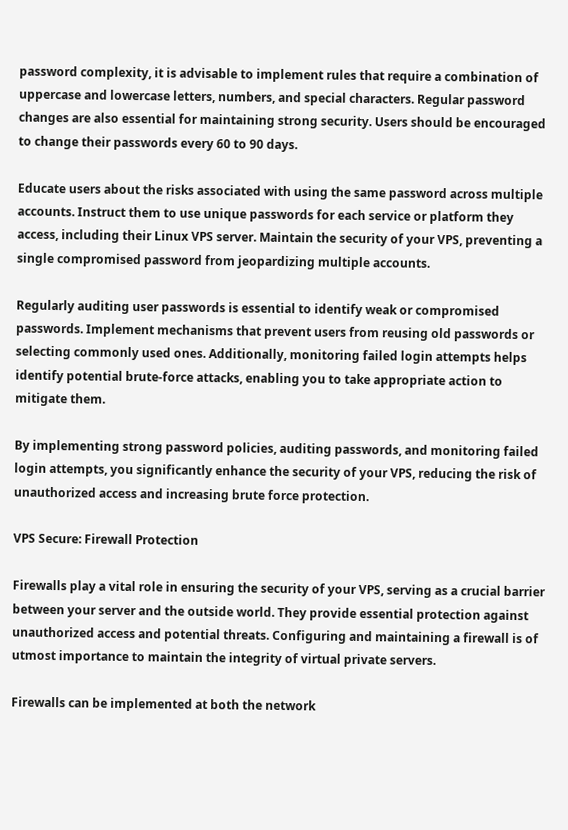password complexity, it is advisable to implement rules that require a combination of uppercase and lowercase letters, numbers, and special characters. Regular password changes are also essential for maintaining strong security. Users should be encouraged to change their passwords every 60 to 90 days.

Educate users about the risks associated with using the same password across multiple accounts. Instruct them to use unique passwords for each service or platform they access, including their Linux VPS server. Maintain the security of your VPS, preventing a single compromised password from jeopardizing multiple accounts.

Regularly auditing user passwords is essential to identify weak or compromised passwords. Implement mechanisms that prevent users from reusing old passwords or selecting commonly used ones. Additionally, monitoring failed login attempts helps identify potential brute-force attacks, enabling you to take appropriate action to mitigate them.

By implementing strong password policies, auditing passwords, and monitoring failed login attempts, you significantly enhance the security of your VPS, reducing the risk of unauthorized access and increasing brute force protection.

VPS Secure: Firewall Protection

Firewalls play a vital role in ensuring the security of your VPS, serving as a crucial barrier between your server and the outside world. They provide essential protection against unauthorized access and potential threats. Configuring and maintaining a firewall is of utmost importance to maintain the integrity of virtual private servers.

Firewalls can be implemented at both the network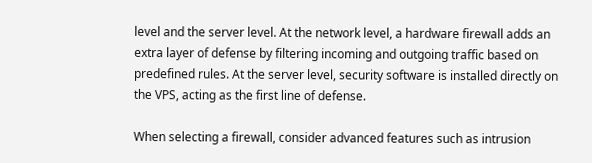level and the server level. At the network level, a hardware firewall adds an extra layer of defense by filtering incoming and outgoing traffic based on predefined rules. At the server level, security software is installed directly on the VPS, acting as the first line of defense.

When selecting a firewall, consider advanced features such as intrusion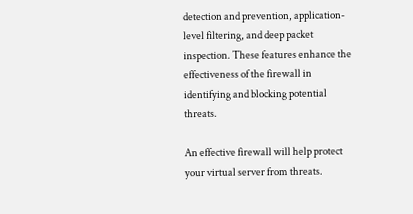detection and prevention, application-level filtering, and deep packet inspection. These features enhance the effectiveness of the firewall in identifying and blocking potential threats.

An effective firewall will help protect your virtual server from threats.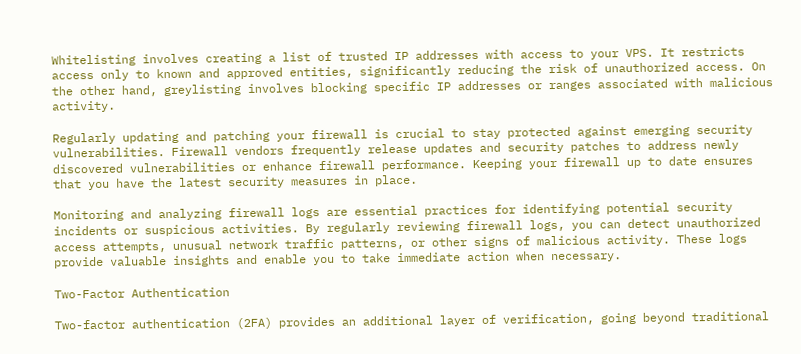Whitelisting involves creating a list of trusted IP addresses with access to your VPS. It restricts access only to known and approved entities, significantly reducing the risk of unauthorized access. On the other hand, greylisting involves blocking specific IP addresses or ranges associated with malicious activity.

Regularly updating and patching your firewall is crucial to stay protected against emerging security vulnerabilities. Firewall vendors frequently release updates and security patches to address newly discovered vulnerabilities or enhance firewall performance. Keeping your firewall up to date ensures that you have the latest security measures in place.

Monitoring and analyzing firewall logs are essential practices for identifying potential security incidents or suspicious activities. By regularly reviewing firewall logs, you can detect unauthorized access attempts, unusual network traffic patterns, or other signs of malicious activity. These logs provide valuable insights and enable you to take immediate action when necessary.

Two-Factor Authentication

Two-factor authentication (2FA) provides an additional layer of verification, going beyond traditional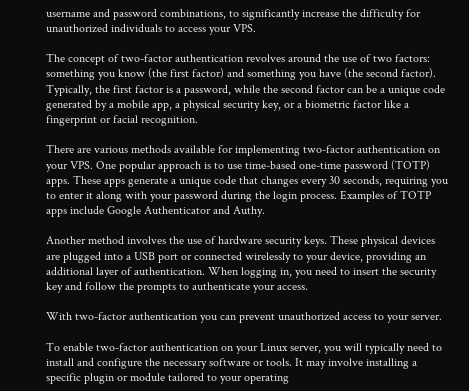username and password combinations, to significantly increase the difficulty for unauthorized individuals to access your VPS.

The concept of two-factor authentication revolves around the use of two factors: something you know (the first factor) and something you have (the second factor). Typically, the first factor is a password, while the second factor can be a unique code generated by a mobile app, a physical security key, or a biometric factor like a fingerprint or facial recognition.

There are various methods available for implementing two-factor authentication on your VPS. One popular approach is to use time-based one-time password (TOTP) apps. These apps generate a unique code that changes every 30 seconds, requiring you to enter it along with your password during the login process. Examples of TOTP apps include Google Authenticator and Authy.

Another method involves the use of hardware security keys. These physical devices are plugged into a USB port or connected wirelessly to your device, providing an additional layer of authentication. When logging in, you need to insert the security key and follow the prompts to authenticate your access.

With two-factor authentication you can prevent unauthorized access to your server.

To enable two-factor authentication on your Linux server, you will typically need to install and configure the necessary software or tools. It may involve installing a specific plugin or module tailored to your operating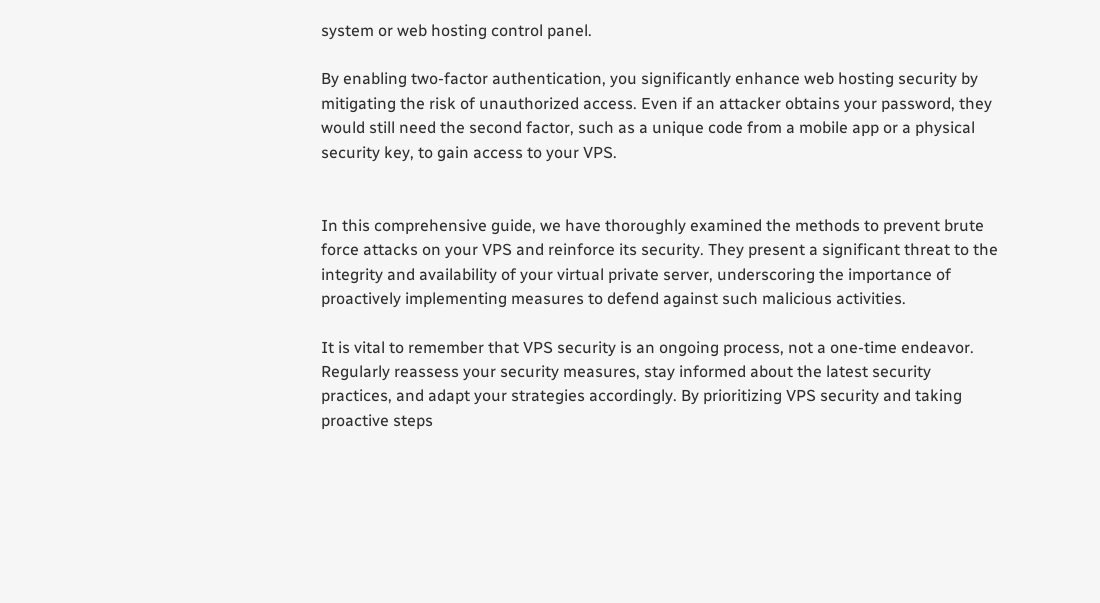system or web hosting control panel.

By enabling two-factor authentication, you significantly enhance web hosting security by mitigating the risk of unauthorized access. Even if an attacker obtains your password, they would still need the second factor, such as a unique code from a mobile app or a physical security key, to gain access to your VPS.


In this comprehensive guide, we have thoroughly examined the methods to prevent brute force attacks on your VPS and reinforce its security. They present a significant threat to the integrity and availability of your virtual private server, underscoring the importance of proactively implementing measures to defend against such malicious activities.

It is vital to remember that VPS security is an ongoing process, not a one-time endeavor. Regularly reassess your security measures, stay informed about the latest security practices, and adapt your strategies accordingly. By prioritizing VPS security and taking proactive steps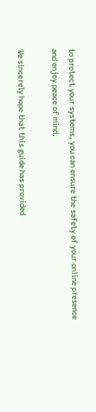to protect your systems, you can ensure the safety of your online presence and enjoy peace of mind.

We sincerely hope that this guide has provided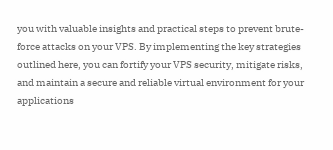you with valuable insights and practical steps to prevent brute-force attacks on your VPS. By implementing the key strategies outlined here, you can fortify your VPS security, mitigate risks, and maintain a secure and reliable virtual environment for your applications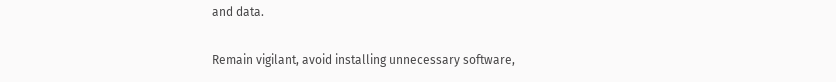and data.

Remain vigilant, avoid installing unnecessary software,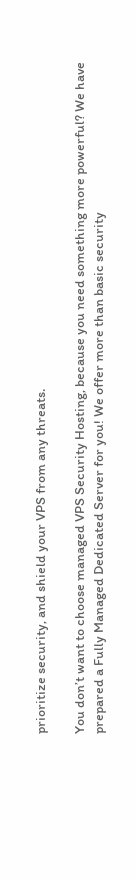prioritize security, and shield your VPS from any threats.

You don’t want to choose managed VPS Security Hosting, because you need something more powerful? We have prepared a Fully Managed Dedicated Server for you! We offer more than basic security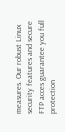measures. Our robust Linux security features and secure FTP acces guarantee you full protection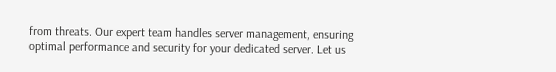from threats. Our expert team handles server management, ensuring optimal performance and security for your dedicated server. Let us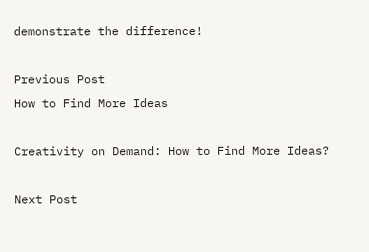demonstrate the difference!

Previous Post
How to Find More Ideas

Creativity on Demand: How to Find More Ideas?

Next Post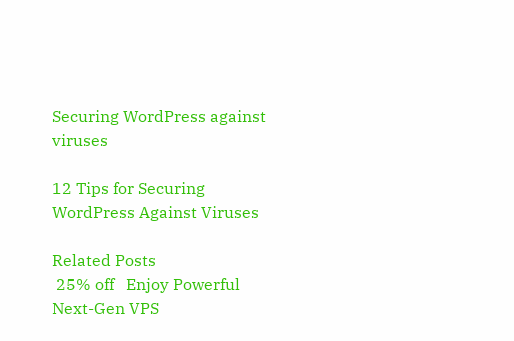Securing WordPress against viruses

12 Tips for Securing WordPress Against Viruses

Related Posts
 25% off   Enjoy Powerful Next-Gen VPS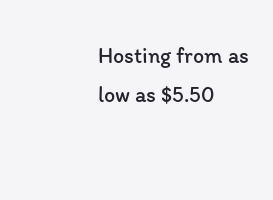Hosting from as low as $5.50